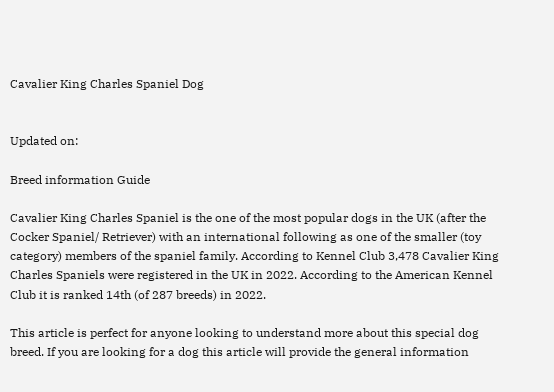Cavalier King Charles Spaniel Dog


Updated on:

Breed information Guide

Cavalier King Charles Spaniel is the one of the most popular dogs in the UK (after the Cocker Spaniel/ Retriever) with an international following as one of the smaller (toy category) members of the spaniel family. According to Kennel Club 3,478 Cavalier King Charles Spaniels were registered in the UK in 2022. According to the American Kennel Club it is ranked 14th (of 287 breeds) in 2022.

This article is perfect for anyone looking to understand more about this special dog breed. If you are looking for a dog this article will provide the general information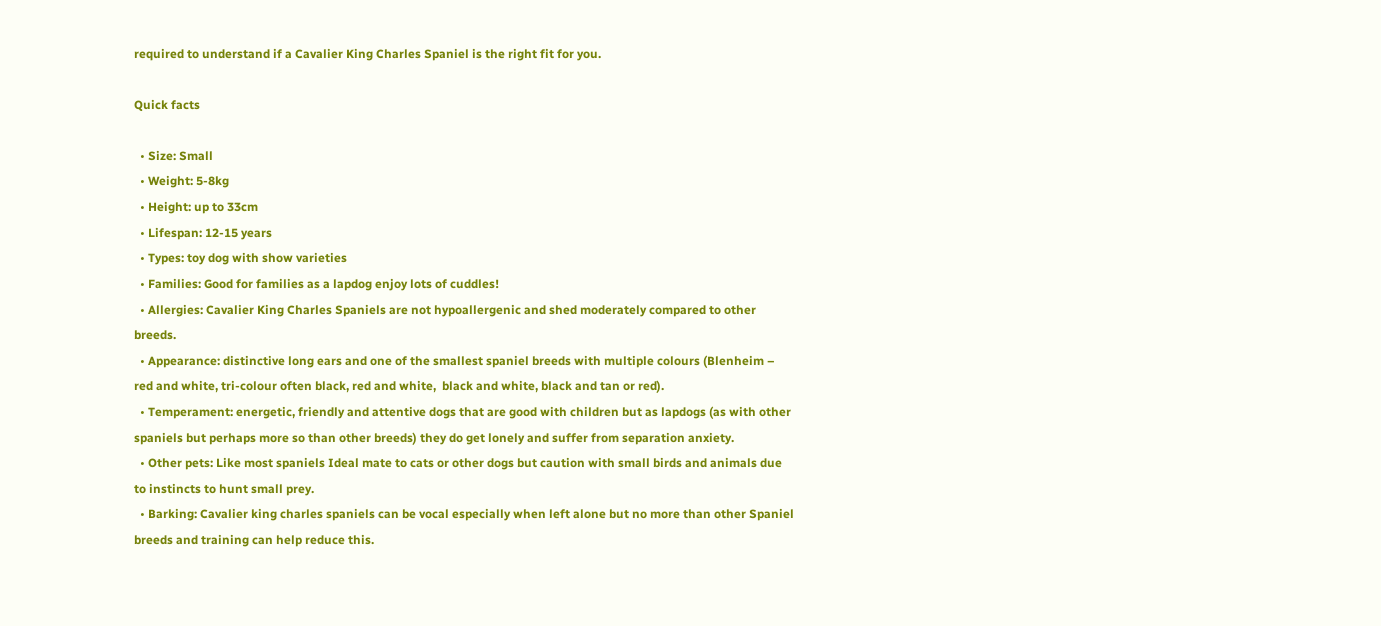required to understand if a Cavalier King Charles Spaniel is the right fit for you.

Quick facts

  • Size: Small
  • Weight: 5-8kg
  • Height: up to 33cm
  • Lifespan: 12-15 years
  • Types: toy dog with show varieties
  • Families: Good for families as a lapdog enjoy lots of cuddles!
  • Allergies: Cavalier King Charles Spaniels are not hypoallergenic and shed moderately compared to other breeds.
  • Appearance: distinctive long ears and one of the smallest spaniel breeds with multiple colours (Blenheim – red and white, tri-colour often black, red and white,  black and white, black and tan or red).
  • Temperament: energetic, friendly and attentive dogs that are good with children but as lapdogs (as with other spaniels but perhaps more so than other breeds) they do get lonely and suffer from separation anxiety.
  • Other pets: Like most spaniels Ideal mate to cats or other dogs but caution with small birds and animals due to instincts to hunt small prey.
  • Barking: Cavalier king charles spaniels can be vocal especially when left alone but no more than other Spaniel breeds and training can help reduce this.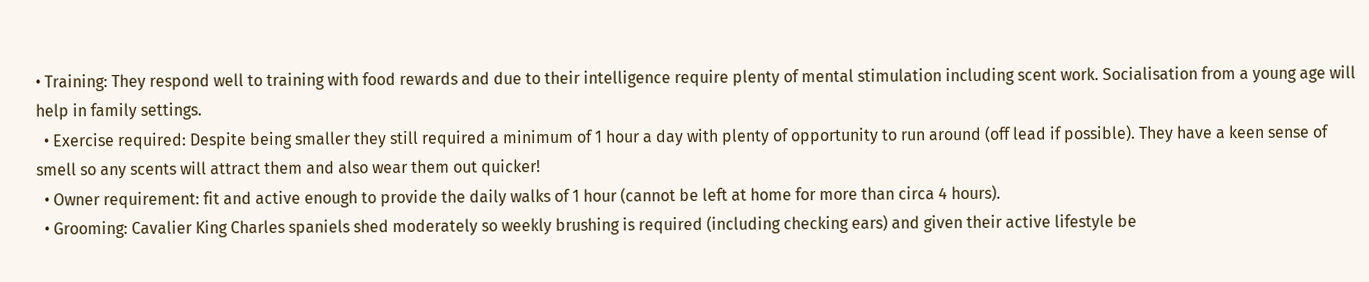• Training: They respond well to training with food rewards and due to their intelligence require plenty of mental stimulation including scent work. Socialisation from a young age will help in family settings.
  • Exercise required: Despite being smaller they still required a minimum of 1 hour a day with plenty of opportunity to run around (off lead if possible). They have a keen sense of smell so any scents will attract them and also wear them out quicker!
  • Owner requirement: fit and active enough to provide the daily walks of 1 hour (cannot be left at home for more than circa 4 hours).
  • Grooming: Cavalier King Charles spaniels shed moderately so weekly brushing is required (including checking ears) and given their active lifestyle be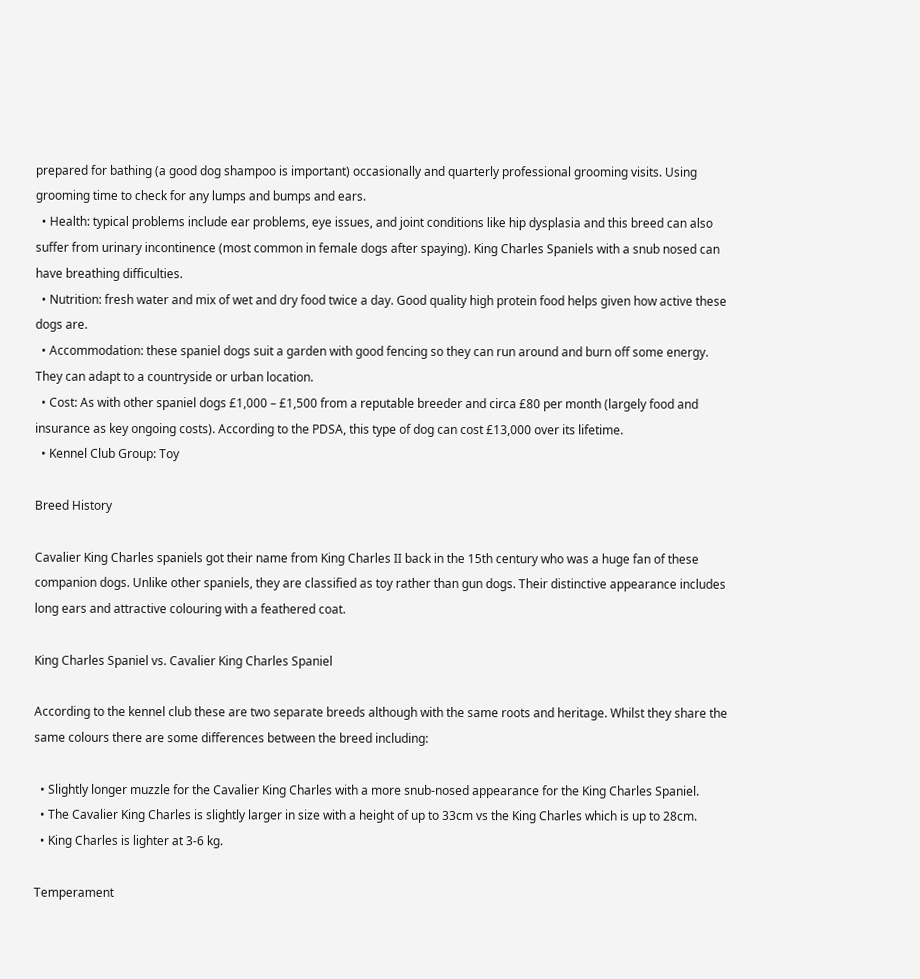prepared for bathing (a good dog shampoo is important) occasionally and quarterly professional grooming visits. Using grooming time to check for any lumps and bumps and ears.
  • Health: typical problems include ear problems, eye issues, and joint conditions like hip dysplasia and this breed can also suffer from urinary incontinence (most common in female dogs after spaying). King Charles Spaniels with a snub nosed can have breathing difficulties.
  • Nutrition: fresh water and mix of wet and dry food twice a day. Good quality high protein food helps given how active these dogs are.
  • Accommodation: these spaniel dogs suit a garden with good fencing so they can run around and burn off some energy. They can adapt to a countryside or urban location.
  • Cost: As with other spaniel dogs £1,000 – £1,500 from a reputable breeder and circa £80 per month (largely food and insurance as key ongoing costs). According to the PDSA, this type of dog can cost £13,000 over its lifetime.
  • Kennel Club Group: Toy

Breed History

Cavalier King Charles spaniels got their name from King Charles II back in the 15th century who was a huge fan of these companion dogs. Unlike other spaniels, they are classified as toy rather than gun dogs. Their distinctive appearance includes long ears and attractive colouring with a feathered coat.

King Charles Spaniel vs. Cavalier King Charles Spaniel

According to the kennel club these are two separate breeds although with the same roots and heritage. Whilst they share the same colours there are some differences between the breed including:

  • Slightly longer muzzle for the Cavalier King Charles with a more snub-nosed appearance for the King Charles Spaniel.
  • The Cavalier King Charles is slightly larger in size with a height of up to 33cm vs the King Charles which is up to 28cm.
  • King Charles is lighter at 3-6 kg.

Temperament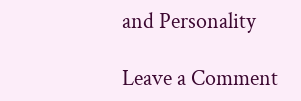and Personality

Leave a Comment